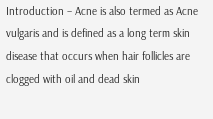Introduction – Acne is also termed as Acne vulgaris and is defined as a long term skin disease that occurs when hair follicles are clogged with oil and dead skin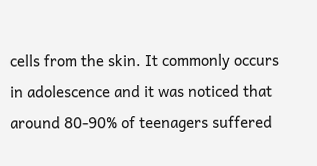cells from the skin. It commonly occurs in adolescence and it was noticed that around 80-90% of teenagers suffered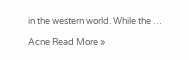in the western world. While the …

Acne Read More »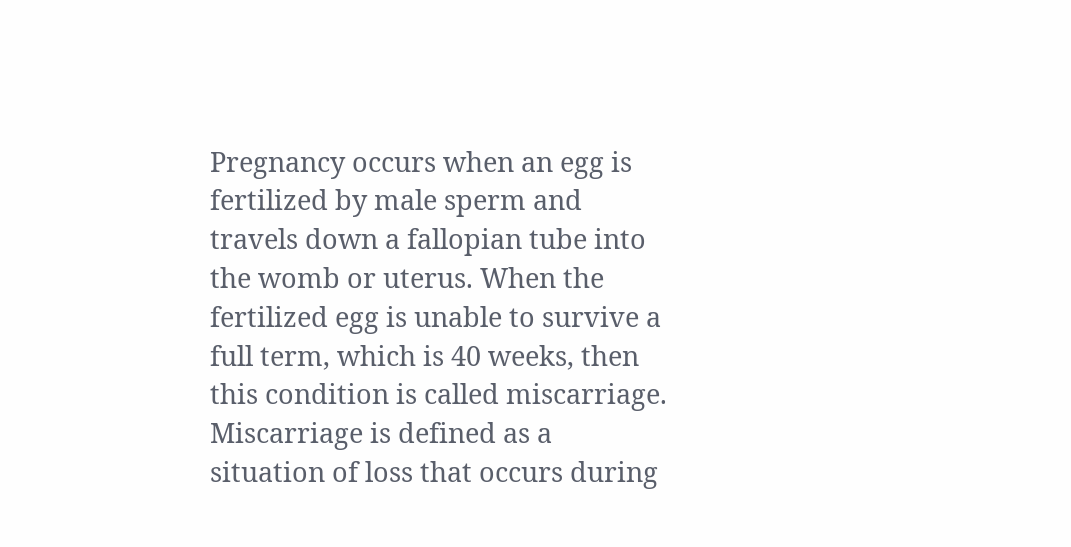Pregnancy occurs when an egg is fertilized by male sperm and travels down a fallopian tube into the womb or uterus. When the fertilized egg is unable to survive a full term, which is 40 weeks, then this condition is called miscarriage. Miscarriage is defined as a situation of loss that occurs during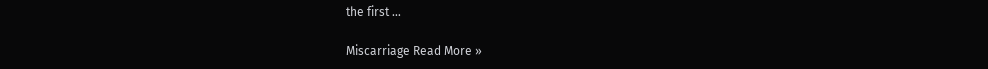the first …

Miscarriage Read More »